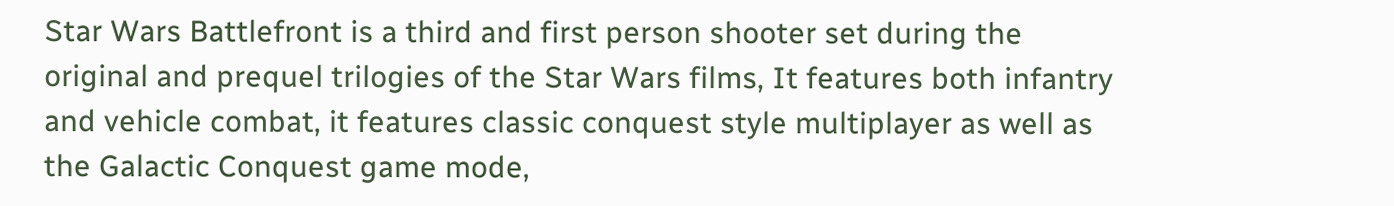Star Wars Battlefront is a third and first person shooter set during the original and prequel trilogies of the Star Wars films, It features both infantry and vehicle combat, it features classic conquest style multiplayer as well as the Galactic Conquest game mode,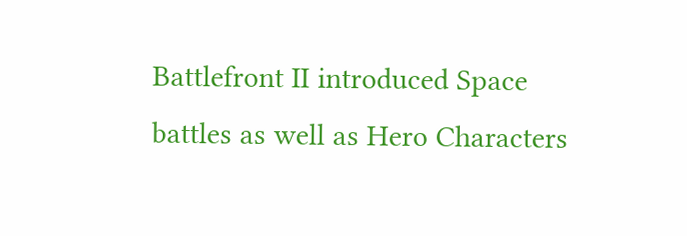Battlefront II introduced Space battles as well as Hero Characters